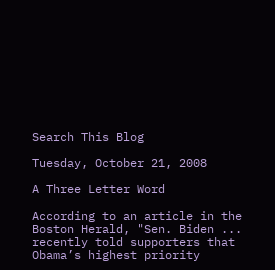Search This Blog

Tuesday, October 21, 2008

A Three Letter Word

According to an article in the Boston Herald, "Sen. Biden ... recently told supporters that Obama’s highest priority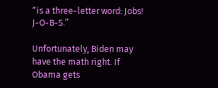“is a three-letter word: Jobs! J-O-B-S.”

Unfortunately, Biden may have the math right. If Obama gets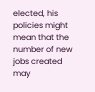elected, his policies might mean that the number of new jobs created may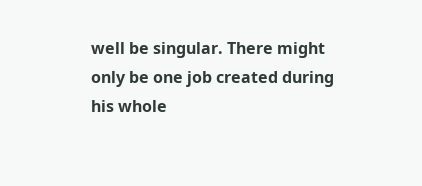well be singular. There might only be one job created during his whole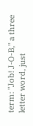term: "Job! J-O-B," a three letter word, just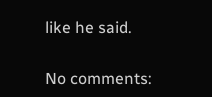like he said.

No comments: